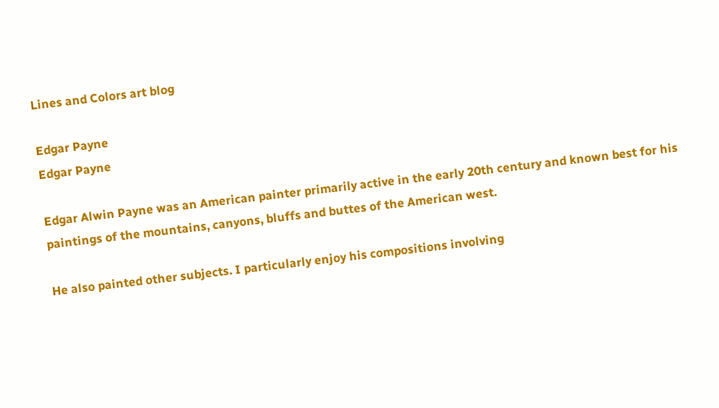Lines and Colors art blog

Edgar Payne
Edgar Payne

Edgar Alwin Payne was an American painter primarily active in the early 20th century and known best for his paintings of the mountains, canyons, bluffs and buttes of the American west.

He also painted other subjects. I particularly enjoy his compositions involving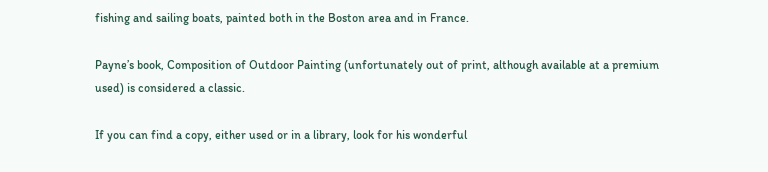fishing and sailing boats, painted both in the Boston area and in France.

Payne’s book, Composition of Outdoor Painting (unfortunately out of print, although available at a premium used) is considered a classic.

If you can find a copy, either used or in a library, look for his wonderful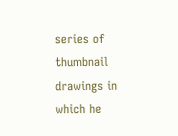series of thumbnail drawings in which he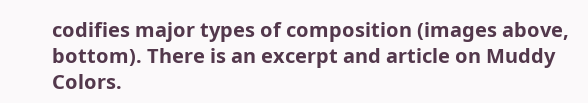codifies major types of composition (images above, bottom). There is an excerpt and article on Muddy Colors.